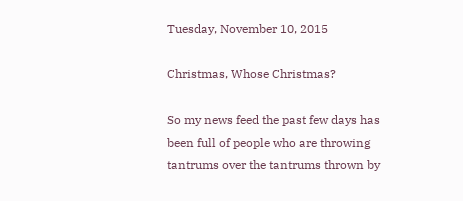Tuesday, November 10, 2015

Christmas, Whose Christmas?

So my news feed the past few days has been full of people who are throwing tantrums over the tantrums thrown by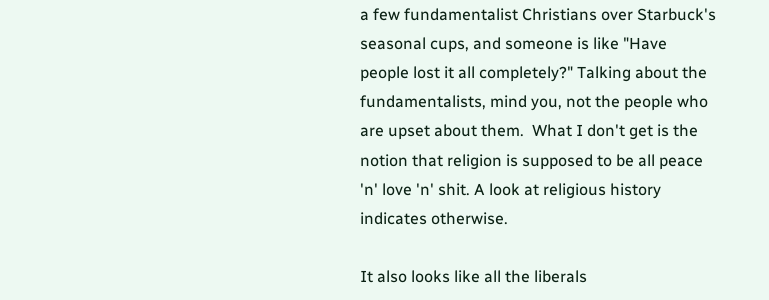a few fundamentalist Christians over Starbuck's seasonal cups, and someone is like "Have people lost it all completely?" Talking about the fundamentalists, mind you, not the people who are upset about them.  What I don't get is the notion that religion is supposed to be all peace 'n' love 'n' shit. A look at religious history indicates otherwise.

It also looks like all the liberals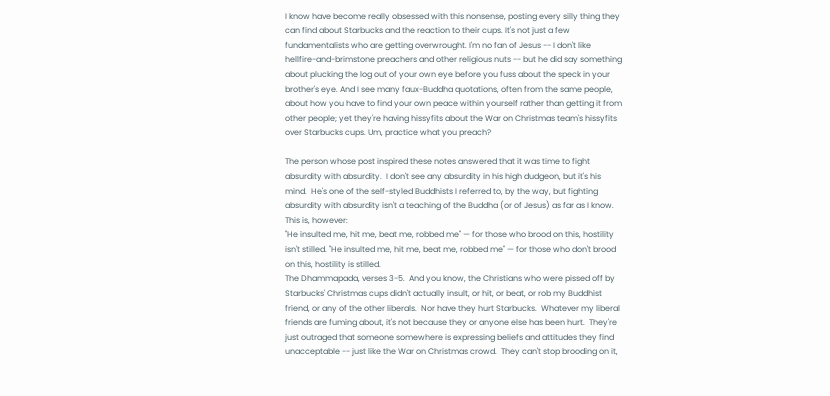I know have become really obsessed with this nonsense, posting every silly thing they can find about Starbucks and the reaction to their cups. It's not just a few fundamentalists who are getting overwrought. I'm no fan of Jesus -- I don't like hellfire-and-brimstone preachers and other religious nuts -- but he did say something about plucking the log out of your own eye before you fuss about the speck in your brother's eye. And I see many faux-Buddha quotations, often from the same people, about how you have to find your own peace within yourself rather than getting it from other people; yet they're having hissyfits about the War on Christmas team's hissyfits over Starbucks cups. Um, practice what you preach?

The person whose post inspired these notes answered that it was time to fight absurdity with absurdity.  I don't see any absurdity in his high dudgeon, but it's his mind.  He's one of the self-styled Buddhists I referred to, by the way, but fighting absurdity with absurdity isn't a teaching of the Buddha (or of Jesus) as far as I know.  This is, however:
"He insulted me, hit me, beat me, robbed me" — for those who brood on this, hostility isn't stilled. "He insulted me, hit me, beat me, robbed me" — for those who don't brood on this, hostility is stilled.
The Dhammapada, verses 3-5.  And you know, the Christians who were pissed off by Starbucks' Christmas cups didn't actually insult, or hit, or beat, or rob my Buddhist friend, or any of the other liberals.  Nor have they hurt Starbucks.  Whatever my liberal friends are fuming about, it's not because they or anyone else has been hurt.  They're just outraged that someone somewhere is expressing beliefs and attitudes they find unacceptable -- just like the War on Christmas crowd.  They can't stop brooding on it,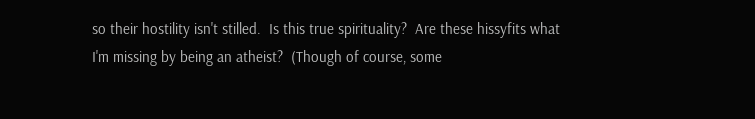so their hostility isn't stilled.  Is this true spirituality?  Are these hissyfits what I'm missing by being an atheist?  (Though of course, some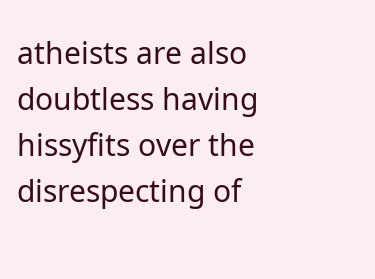atheists are also doubtless having hissyfits over the disrespecting of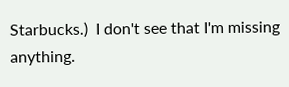Starbucks.)  I don't see that I'm missing anything.